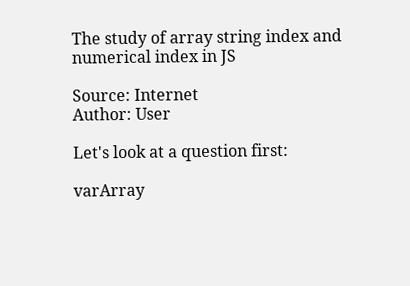The study of array string index and numerical index in JS

Source: Internet
Author: User

Let's look at a question first:

varArray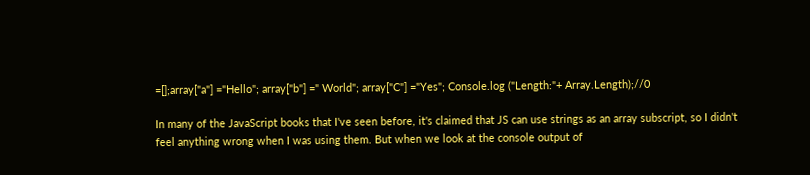=[];array["a"] ="Hello"; array["b"] =" World"; array["C"] ="Yes"; Console.log ("Length:"+ Array.Length);//0

In many of the JavaScript books that I've seen before, it's claimed that JS can use strings as an array subscript, so I didn't feel anything wrong when I was using them. But when we look at the console output of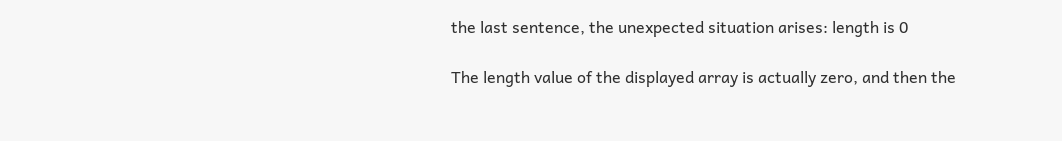the last sentence, the unexpected situation arises: length is 0

The length value of the displayed array is actually zero, and then the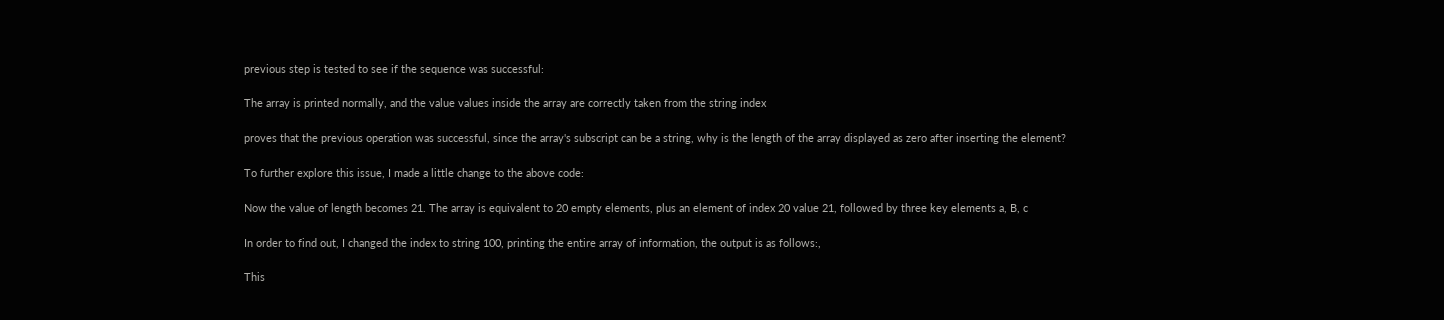previous step is tested to see if the sequence was successful:

The array is printed normally, and the value values inside the array are correctly taken from the string index

proves that the previous operation was successful, since the array's subscript can be a string, why is the length of the array displayed as zero after inserting the element?

To further explore this issue, I made a little change to the above code:

Now the value of length becomes 21. The array is equivalent to 20 empty elements, plus an element of index 20 value 21, followed by three key elements a, B, c

In order to find out, I changed the index to string 100, printing the entire array of information, the output is as follows:,

This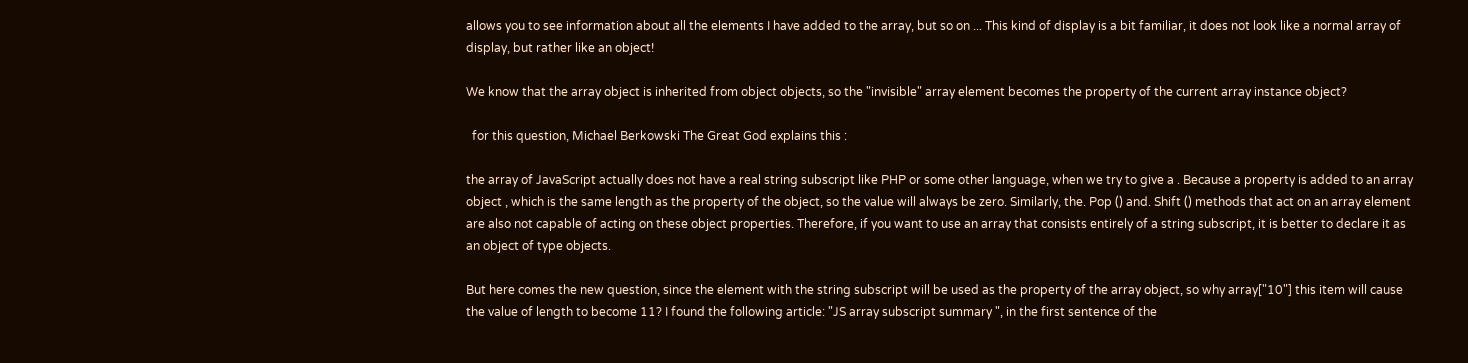allows you to see information about all the elements I have added to the array, but so on ... This kind of display is a bit familiar, it does not look like a normal array of display, but rather like an object!

We know that the array object is inherited from object objects, so the "invisible" array element becomes the property of the current array instance object?

  for this question, Michael Berkowski The Great God explains this :

the array of JavaScript actually does not have a real string subscript like PHP or some other language, when we try to give a . Because a property is added to an array object , which is the same length as the property of the object, so the value will always be zero. Similarly, the. Pop () and. Shift () methods that act on an array element are also not capable of acting on these object properties. Therefore, if you want to use an array that consists entirely of a string subscript, it is better to declare it as an object of type objects.

But here comes the new question, since the element with the string subscript will be used as the property of the array object, so why array["10"] this item will cause the value of length to become 11? I found the following article: "JS array subscript summary ", in the first sentence of the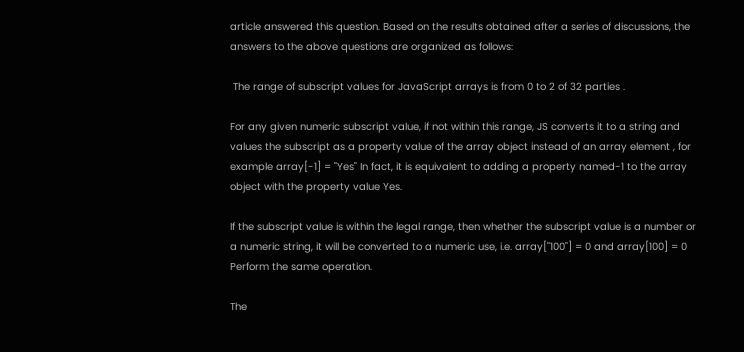article answered this question. Based on the results obtained after a series of discussions, the answers to the above questions are organized as follows:

 The range of subscript values for JavaScript arrays is from 0 to 2 of 32 parties .

For any given numeric subscript value, if not within this range, JS converts it to a string and values the subscript as a property value of the array object instead of an array element , for example array[-1] = "Yes" In fact, it is equivalent to adding a property named-1 to the array object with the property value Yes.

If the subscript value is within the legal range, then whether the subscript value is a number or a numeric string, it will be converted to a numeric use, i.e. array["100"] = 0 and array[100] = 0 Perform the same operation.

The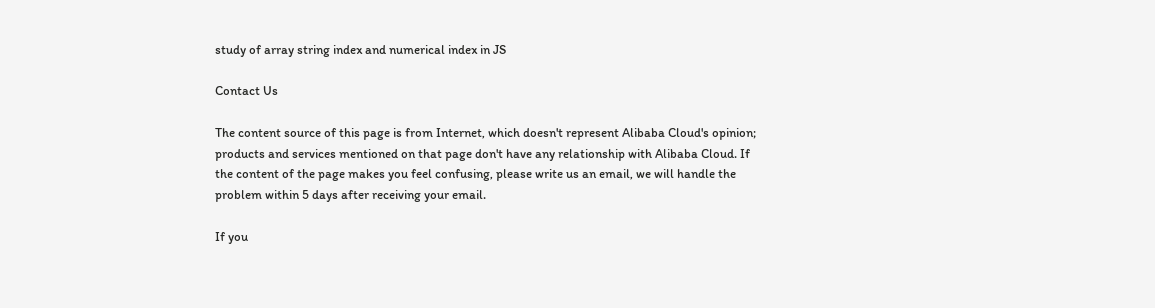study of array string index and numerical index in JS

Contact Us

The content source of this page is from Internet, which doesn't represent Alibaba Cloud's opinion; products and services mentioned on that page don't have any relationship with Alibaba Cloud. If the content of the page makes you feel confusing, please write us an email, we will handle the problem within 5 days after receiving your email.

If you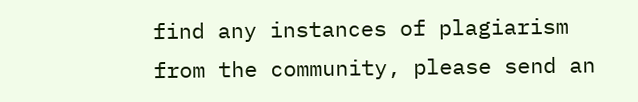find any instances of plagiarism from the community, please send an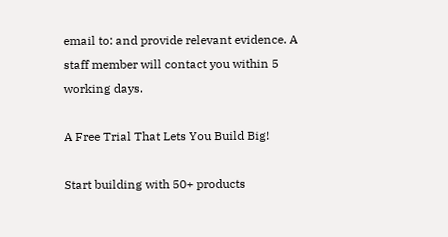email to: and provide relevant evidence. A staff member will contact you within 5 working days.

A Free Trial That Lets You Build Big!

Start building with 50+ products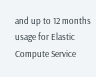and up to 12 months usage for Elastic Compute Service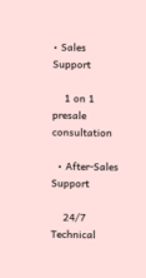• Sales Support

    1 on 1 presale consultation

  • After-Sales Support

    24/7 Technical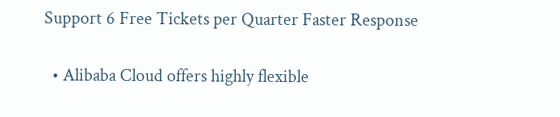Support 6 Free Tickets per Quarter Faster Response

  • Alibaba Cloud offers highly flexible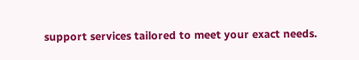support services tailored to meet your exact needs.